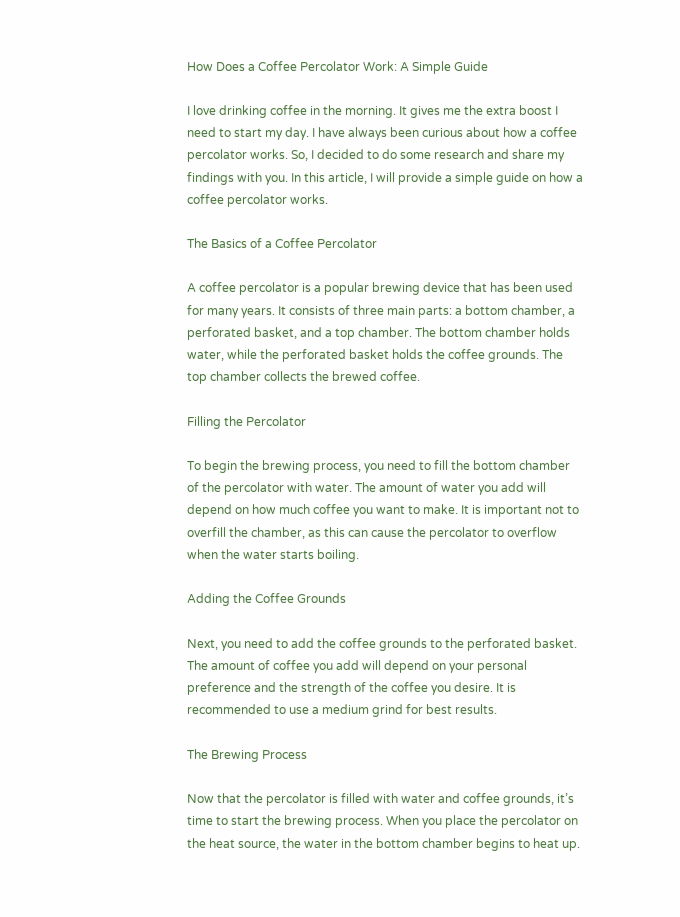How Does a Coffee Percolator Work: A Simple Guide

I love drinking coffee in the morning. It gives me the extra boost I need to start my day. I have always been curious about how a coffee percolator works. So, I decided to do some research and share my findings with you. In this article, I will provide a simple guide on how a coffee percolator works.

The Basics of a Coffee Percolator

A coffee percolator is a popular brewing device that has been used for many years. It consists of three main parts: a bottom chamber, a perforated basket, and a top chamber. The bottom chamber holds water, while the perforated basket holds the coffee grounds. The top chamber collects the brewed coffee.

Filling the Percolator

To begin the brewing process, you need to fill the bottom chamber of the percolator with water. The amount of water you add will depend on how much coffee you want to make. It is important not to overfill the chamber, as this can cause the percolator to overflow when the water starts boiling.

Adding the Coffee Grounds

Next, you need to add the coffee grounds to the perforated basket. The amount of coffee you add will depend on your personal preference and the strength of the coffee you desire. It is recommended to use a medium grind for best results.

The Brewing Process

Now that the percolator is filled with water and coffee grounds, it’s time to start the brewing process. When you place the percolator on the heat source, the water in the bottom chamber begins to heat up.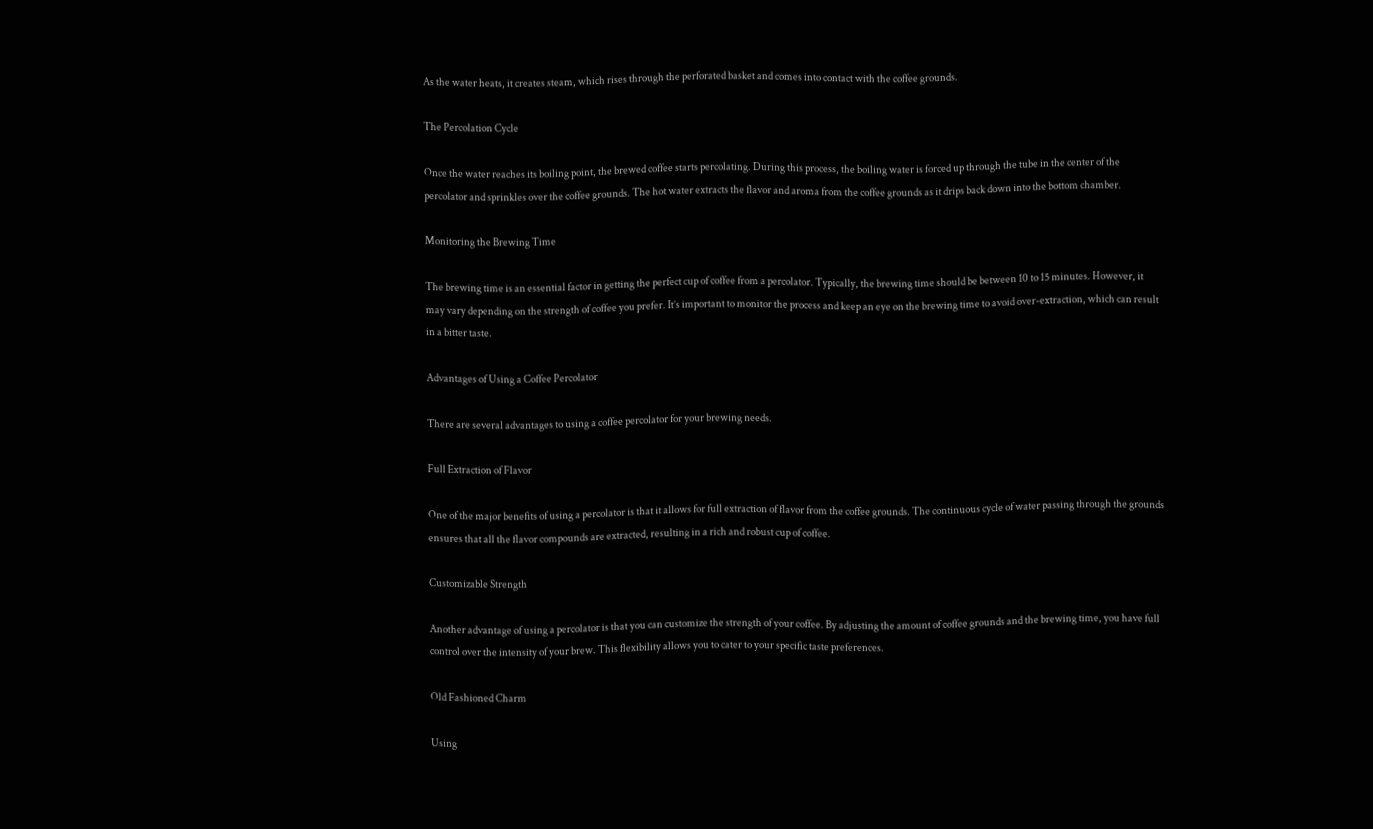As the water heats, it creates steam, which rises through the perforated basket and comes into contact with the coffee grounds.

The Percolation Cycle

Once the water reaches its boiling point, the brewed coffee starts percolating. During this process, the boiling water is forced up through the tube in the center of the percolator and sprinkles over the coffee grounds. The hot water extracts the flavor and aroma from the coffee grounds as it drips back down into the bottom chamber.

Monitoring the Brewing Time

The brewing time is an essential factor in getting the perfect cup of coffee from a percolator. Typically, the brewing time should be between 10 to 15 minutes. However, it may vary depending on the strength of coffee you prefer. It’s important to monitor the process and keep an eye on the brewing time to avoid over-extraction, which can result in a bitter taste.

Advantages of Using a Coffee Percolator

There are several advantages to using a coffee percolator for your brewing needs.

Full Extraction of Flavor

One of the major benefits of using a percolator is that it allows for full extraction of flavor from the coffee grounds. The continuous cycle of water passing through the grounds ensures that all the flavor compounds are extracted, resulting in a rich and robust cup of coffee.

Customizable Strength

Another advantage of using a percolator is that you can customize the strength of your coffee. By adjusting the amount of coffee grounds and the brewing time, you have full control over the intensity of your brew. This flexibility allows you to cater to your specific taste preferences.

Old Fashioned Charm

Using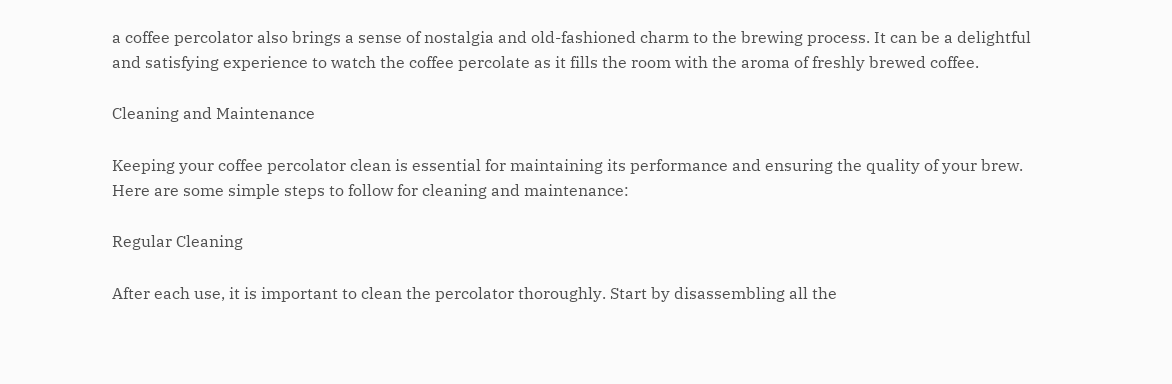a coffee percolator also brings a sense of nostalgia and old-fashioned charm to the brewing process. It can be a delightful and satisfying experience to watch the coffee percolate as it fills the room with the aroma of freshly brewed coffee.

Cleaning and Maintenance

Keeping your coffee percolator clean is essential for maintaining its performance and ensuring the quality of your brew. Here are some simple steps to follow for cleaning and maintenance:

Regular Cleaning

After each use, it is important to clean the percolator thoroughly. Start by disassembling all the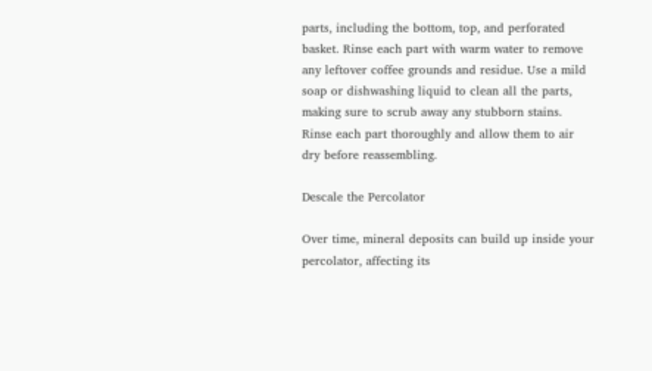parts, including the bottom, top, and perforated basket. Rinse each part with warm water to remove any leftover coffee grounds and residue. Use a mild soap or dishwashing liquid to clean all the parts, making sure to scrub away any stubborn stains. Rinse each part thoroughly and allow them to air dry before reassembling.

Descale the Percolator

Over time, mineral deposits can build up inside your percolator, affecting its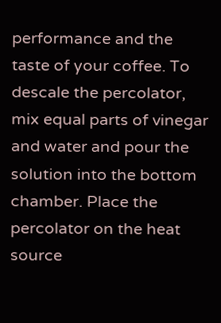performance and the taste of your coffee. To descale the percolator, mix equal parts of vinegar and water and pour the solution into the bottom chamber. Place the percolator on the heat source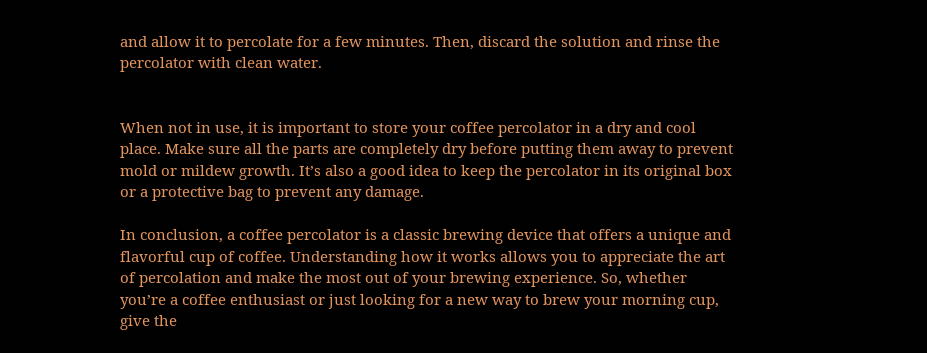and allow it to percolate for a few minutes. Then, discard the solution and rinse the percolator with clean water.


When not in use, it is important to store your coffee percolator in a dry and cool place. Make sure all the parts are completely dry before putting them away to prevent mold or mildew growth. It’s also a good idea to keep the percolator in its original box or a protective bag to prevent any damage.

In conclusion, a coffee percolator is a classic brewing device that offers a unique and flavorful cup of coffee. Understanding how it works allows you to appreciate the art of percolation and make the most out of your brewing experience. So, whether you’re a coffee enthusiast or just looking for a new way to brew your morning cup, give the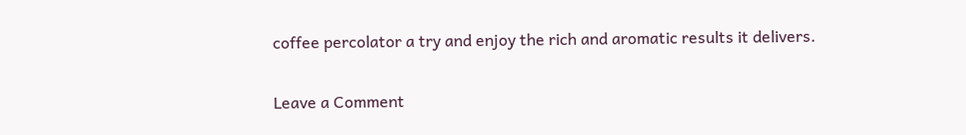coffee percolator a try and enjoy the rich and aromatic results it delivers.

Leave a Comment